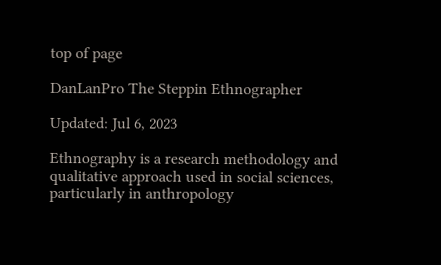top of page

DanLanPro The Steppin Ethnographer

Updated: Jul 6, 2023

Ethnography is a research methodology and qualitative approach used in social sciences, particularly in anthropology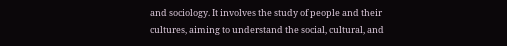and sociology. It involves the study of people and their cultures, aiming to understand the social, cultural, and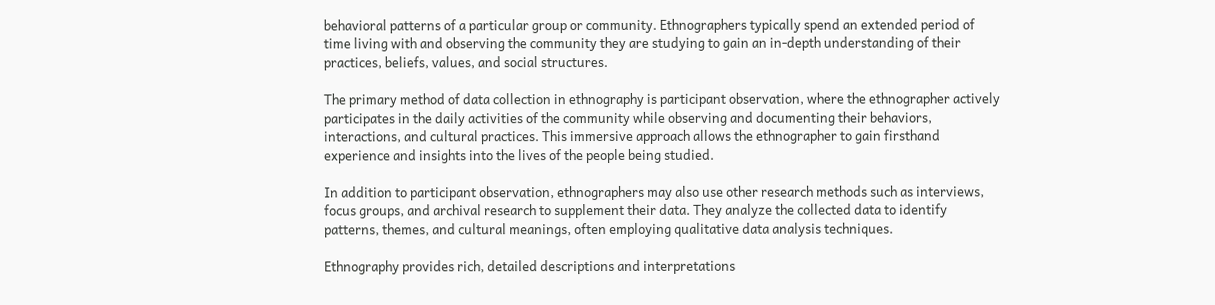behavioral patterns of a particular group or community. Ethnographers typically spend an extended period of time living with and observing the community they are studying to gain an in-depth understanding of their practices, beliefs, values, and social structures.

The primary method of data collection in ethnography is participant observation, where the ethnographer actively participates in the daily activities of the community while observing and documenting their behaviors, interactions, and cultural practices. This immersive approach allows the ethnographer to gain firsthand experience and insights into the lives of the people being studied.

In addition to participant observation, ethnographers may also use other research methods such as interviews, focus groups, and archival research to supplement their data. They analyze the collected data to identify patterns, themes, and cultural meanings, often employing qualitative data analysis techniques.

Ethnography provides rich, detailed descriptions and interpretations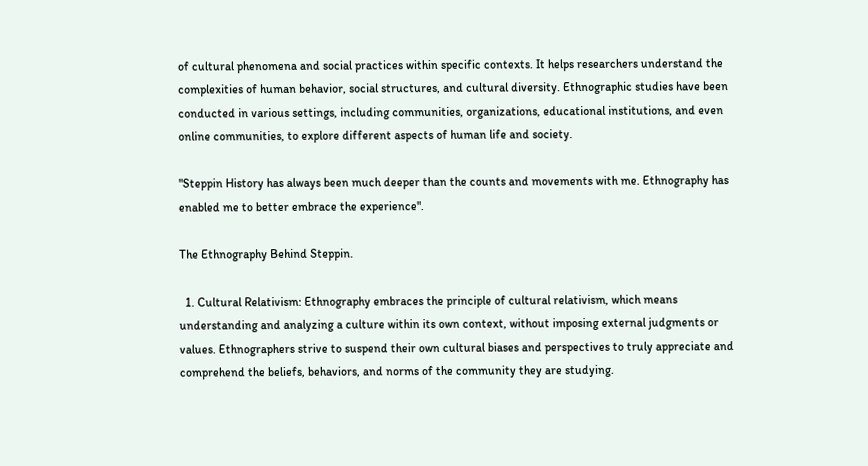of cultural phenomena and social practices within specific contexts. It helps researchers understand the complexities of human behavior, social structures, and cultural diversity. Ethnographic studies have been conducted in various settings, including communities, organizations, educational institutions, and even online communities, to explore different aspects of human life and society.

"Steppin History has always been much deeper than the counts and movements with me. Ethnography has enabled me to better embrace the experience".

The Ethnography Behind Steppin.

  1. Cultural Relativism: Ethnography embraces the principle of cultural relativism, which means understanding and analyzing a culture within its own context, without imposing external judgments or values. Ethnographers strive to suspend their own cultural biases and perspectives to truly appreciate and comprehend the beliefs, behaviors, and norms of the community they are studying.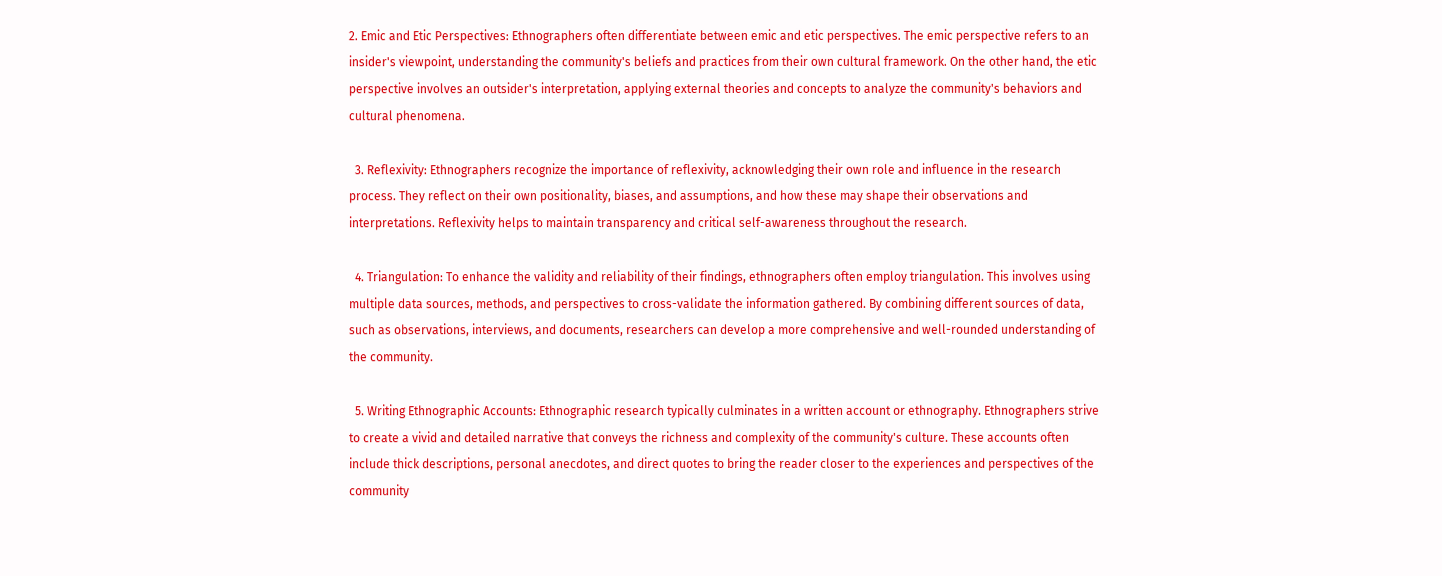2. Emic and Etic Perspectives: Ethnographers often differentiate between emic and etic perspectives. The emic perspective refers to an insider's viewpoint, understanding the community's beliefs and practices from their own cultural framework. On the other hand, the etic perspective involves an outsider's interpretation, applying external theories and concepts to analyze the community's behaviors and cultural phenomena.

  3. Reflexivity: Ethnographers recognize the importance of reflexivity, acknowledging their own role and influence in the research process. They reflect on their own positionality, biases, and assumptions, and how these may shape their observations and interpretations. Reflexivity helps to maintain transparency and critical self-awareness throughout the research.

  4. Triangulation: To enhance the validity and reliability of their findings, ethnographers often employ triangulation. This involves using multiple data sources, methods, and perspectives to cross-validate the information gathered. By combining different sources of data, such as observations, interviews, and documents, researchers can develop a more comprehensive and well-rounded understanding of the community.

  5. Writing Ethnographic Accounts: Ethnographic research typically culminates in a written account or ethnography. Ethnographers strive to create a vivid and detailed narrative that conveys the richness and complexity of the community's culture. These accounts often include thick descriptions, personal anecdotes, and direct quotes to bring the reader closer to the experiences and perspectives of the community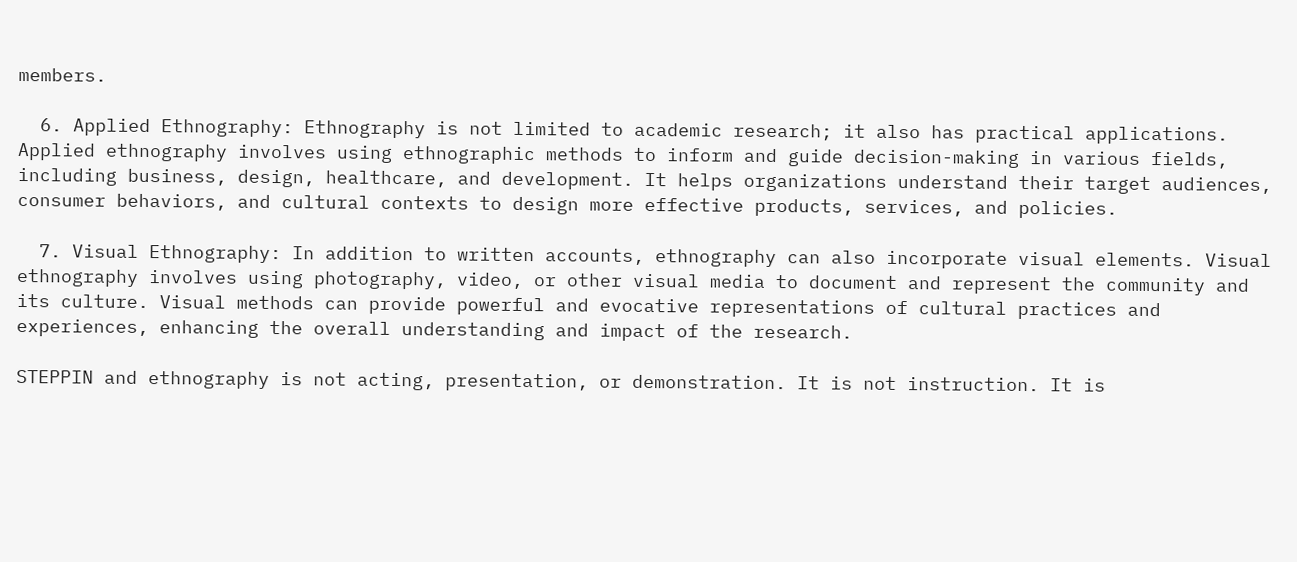members.

  6. Applied Ethnography: Ethnography is not limited to academic research; it also has practical applications. Applied ethnography involves using ethnographic methods to inform and guide decision-making in various fields, including business, design, healthcare, and development. It helps organizations understand their target audiences, consumer behaviors, and cultural contexts to design more effective products, services, and policies.

  7. Visual Ethnography: In addition to written accounts, ethnography can also incorporate visual elements. Visual ethnography involves using photography, video, or other visual media to document and represent the community and its culture. Visual methods can provide powerful and evocative representations of cultural practices and experiences, enhancing the overall understanding and impact of the research.

STEPPIN and ethnography is not acting, presentation, or demonstration. It is not instruction. It is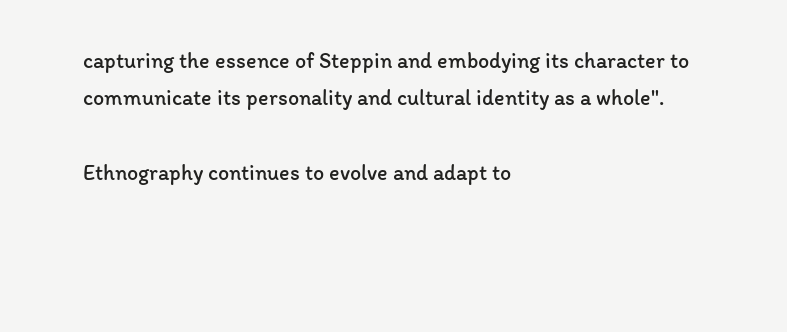capturing the essence of Steppin and embodying its character to communicate its personality and cultural identity as a whole".

Ethnography continues to evolve and adapt to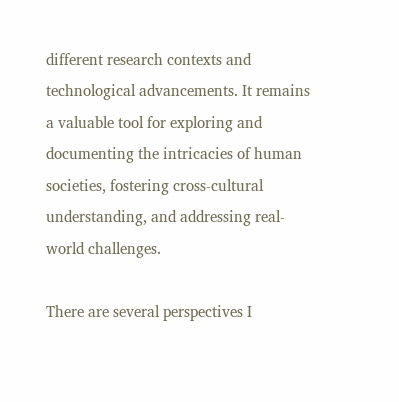different research contexts and technological advancements. It remains a valuable tool for exploring and documenting the intricacies of human societies, fostering cross-cultural understanding, and addressing real-world challenges.

There are several perspectives I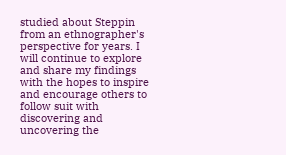studied about Steppin from an ethnographer's perspective for years. I will continue to explore and share my findings with the hopes to inspire and encourage others to follow suit with discovering and uncovering the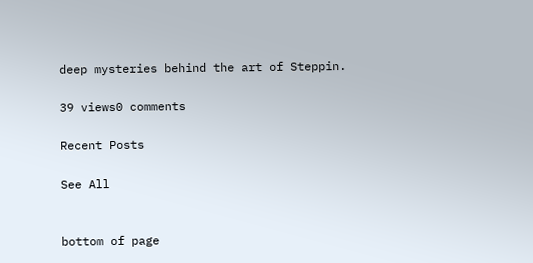deep mysteries behind the art of Steppin.

39 views0 comments

Recent Posts

See All


bottom of page